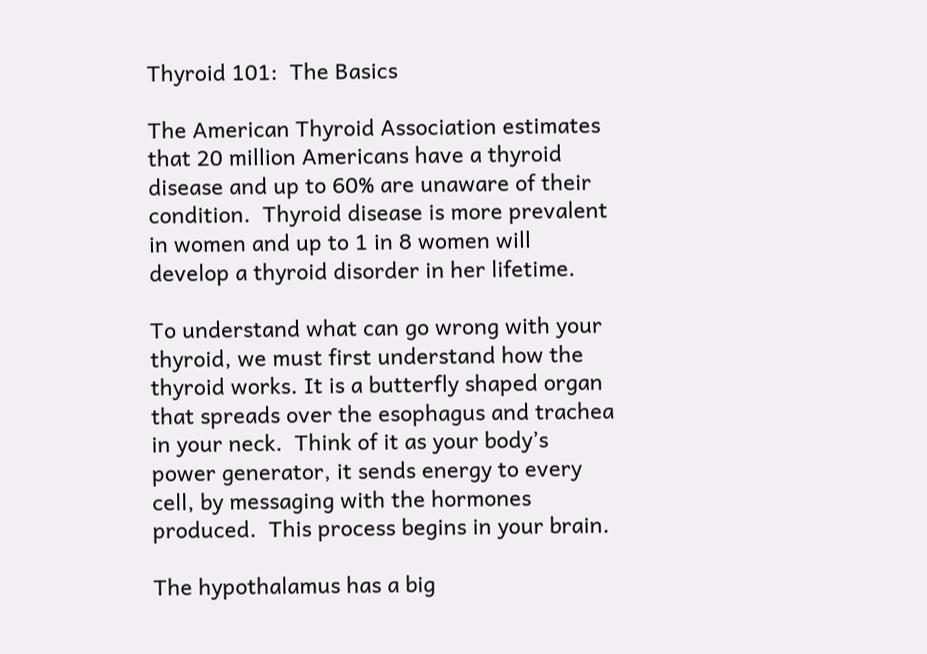Thyroid 101:  The Basics

The American Thyroid Association estimates that 20 million Americans have a thyroid disease and up to 60% are unaware of their condition.  Thyroid disease is more prevalent in women and up to 1 in 8 women will develop a thyroid disorder in her lifetime.

To understand what can go wrong with your thyroid, we must first understand how the thyroid works. It is a butterfly shaped organ that spreads over the esophagus and trachea in your neck.  Think of it as your body’s power generator, it sends energy to every cell, by messaging with the hormones produced.  This process begins in your brain.

The hypothalamus has a big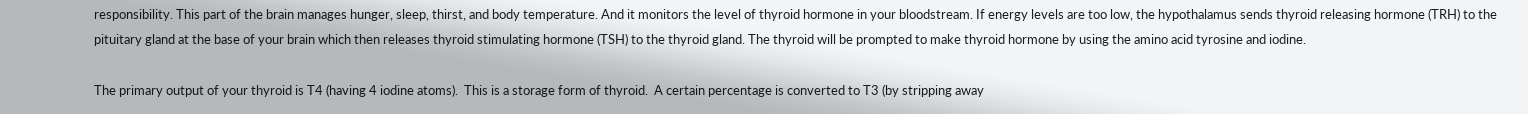responsibility. This part of the brain manages hunger, sleep, thirst, and body temperature. And it monitors the level of thyroid hormone in your bloodstream. If energy levels are too low, the hypothalamus sends thyroid releasing hormone (TRH) to the pituitary gland at the base of your brain which then releases thyroid stimulating hormone (TSH) to the thyroid gland. The thyroid will be prompted to make thyroid hormone by using the amino acid tyrosine and iodine.

The primary output of your thyroid is T4 (having 4 iodine atoms).  This is a storage form of thyroid.  A certain percentage is converted to T3 (by stripping away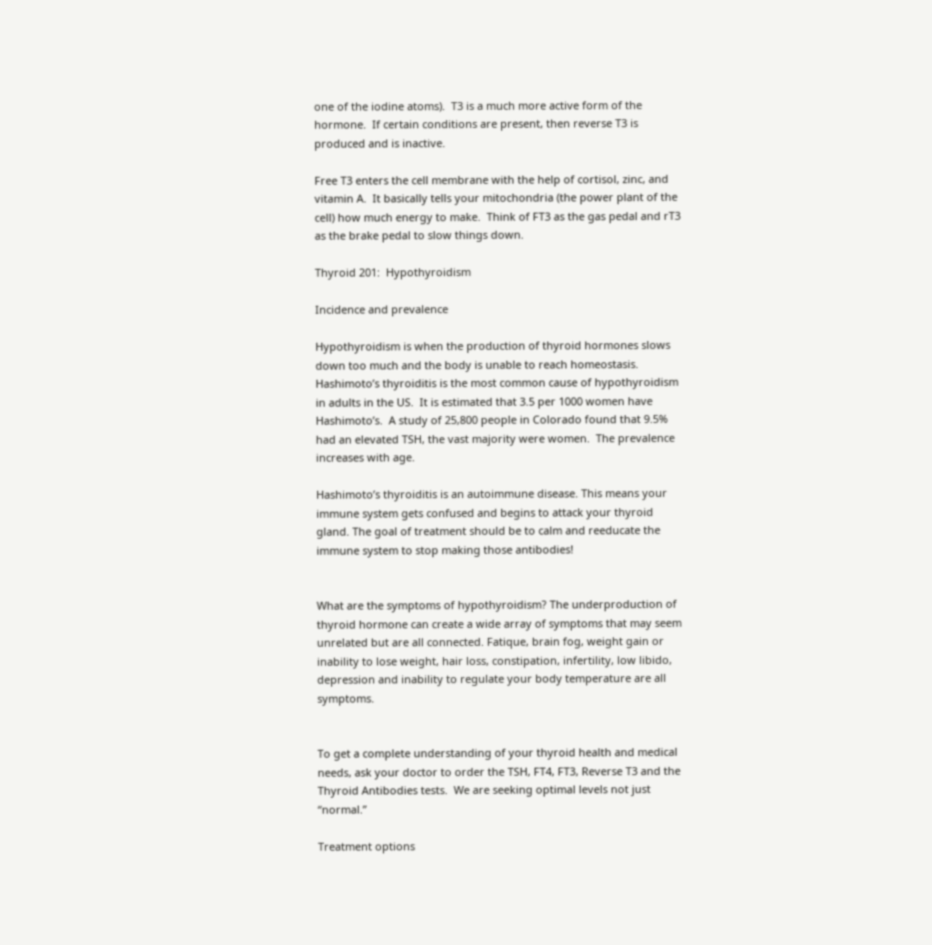one of the iodine atoms).  T3 is a much more active form of the hormone.  If certain conditions are present, then reverse T3 is produced and is inactive.

Free T3 enters the cell membrane with the help of cortisol, zinc, and vitamin A.  It basically tells your mitochondria (the power plant of the cell) how much energy to make.  Think of FT3 as the gas pedal and rT3 as the brake pedal to slow things down.

Thyroid 201:  Hypothyroidism

Incidence and prevalence

Hypothyroidism is when the production of thyroid hormones slows down too much and the body is unable to reach homeostasis.  Hashimoto’s thyroiditis is the most common cause of hypothyroidism in adults in the US.  It is estimated that 3.5 per 1000 women have Hashimoto’s.  A study of 25,800 people in Colorado found that 9.5% had an elevated TSH, the vast majority were women.  The prevalence increases with age.

Hashimoto’s thyroiditis is an autoimmune disease. This means your immune system gets confused and begins to attack your thyroid gland. The goal of treatment should be to calm and reeducate the immune system to stop making those antibodies!


What are the symptoms of hypothyroidism? The underproduction of thyroid hormone can create a wide array of symptoms that may seem unrelated but are all connected. Fatique, brain fog, weight gain or inability to lose weight, hair loss, constipation, infertility, low libido, depression and inability to regulate your body temperature are all symptoms.


To get a complete understanding of your thyroid health and medical needs, ask your doctor to order the TSH, FT4, FT3, Reverse T3 and the Thyroid Antibodies tests.  We are seeking optimal levels not just “normal.”

Treatment options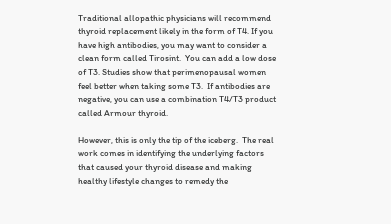Traditional allopathic physicians will recommend thyroid replacement likely in the form of T4. If you have high antibodies, you may want to consider a clean form called Tirosint.  You can add a low dose of T3. Studies show that perimenopausal women feel better when taking some T3.  If antibodies are negative, you can use a combination T4/T3 product called Armour thyroid.

However, this is only the tip of the iceberg.  The real work comes in identifying the underlying factors that caused your thyroid disease and making healthy lifestyle changes to remedy the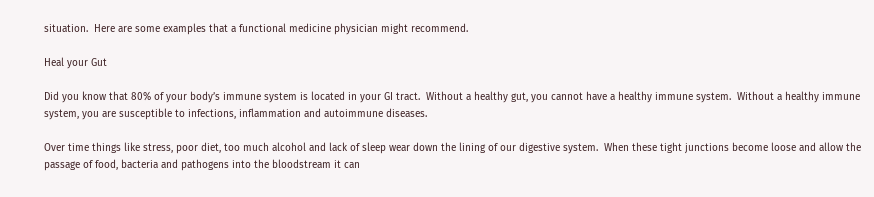situation.  Here are some examples that a functional medicine physician might recommend.

Heal your Gut

Did you know that 80% of your body’s immune system is located in your GI tract.  Without a healthy gut, you cannot have a healthy immune system.  Without a healthy immune system, you are susceptible to infections, inflammation and autoimmune diseases.

Over time things like stress, poor diet, too much alcohol and lack of sleep wear down the lining of our digestive system.  When these tight junctions become loose and allow the passage of food, bacteria and pathogens into the bloodstream it can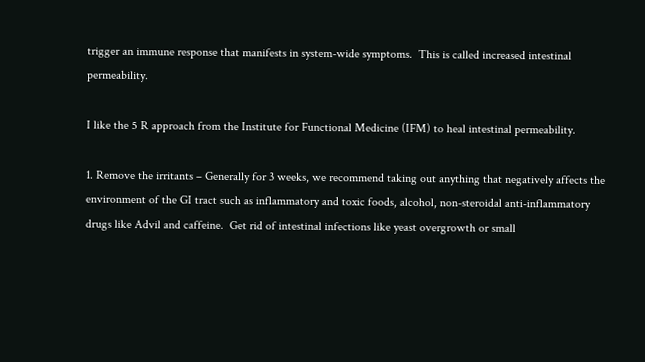trigger an immune response that manifests in system-wide symptoms.  This is called increased intestinal permeability.

I like the 5 R approach from the Institute for Functional Medicine (IFM) to heal intestinal permeability.

1. Remove the irritants – Generally for 3 weeks, we recommend taking out anything that negatively affects the environment of the GI tract such as inflammatory and toxic foods, alcohol, non-steroidal anti-inflammatory drugs like Advil and caffeine.  Get rid of intestinal infections like yeast overgrowth or small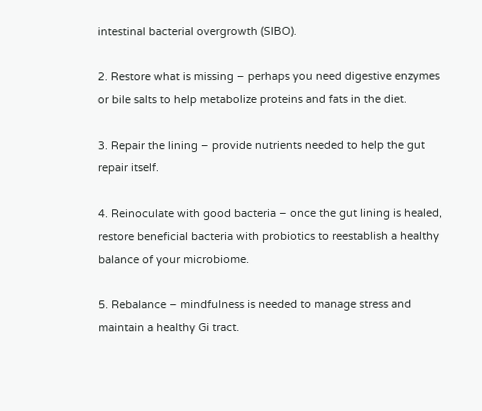intestinal bacterial overgrowth (SIBO).

2. Restore what is missing – perhaps you need digestive enzymes or bile salts to help metabolize proteins and fats in the diet.

3. Repair the lining – provide nutrients needed to help the gut repair itself.

4. Reinoculate with good bacteria – once the gut lining is healed, restore beneficial bacteria with probiotics to reestablish a healthy balance of your microbiome.

5. Rebalance – mindfulness is needed to manage stress and maintain a healthy Gi tract.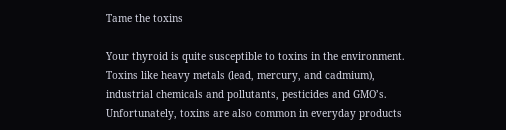Tame the toxins

Your thyroid is quite susceptible to toxins in the environment.  Toxins like heavy metals (lead, mercury, and cadmium), industrial chemicals and pollutants, pesticides and GMO’s.  Unfortunately, toxins are also common in everyday products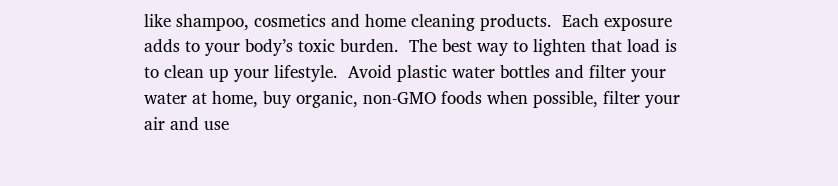like shampoo, cosmetics and home cleaning products.  Each exposure adds to your body’s toxic burden.  The best way to lighten that load is to clean up your lifestyle.  Avoid plastic water bottles and filter your water at home, buy organic, non-GMO foods when possible, filter your air and use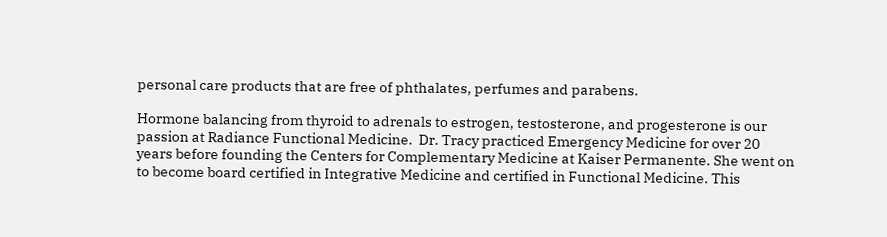personal care products that are free of phthalates, perfumes and parabens.

Hormone balancing from thyroid to adrenals to estrogen, testosterone, and progesterone is our passion at Radiance Functional Medicine.  Dr. Tracy practiced Emergency Medicine for over 20 years before founding the Centers for Complementary Medicine at Kaiser Permanente. She went on to become board certified in Integrative Medicine and certified in Functional Medicine. This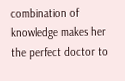combination of knowledge makes her the perfect doctor to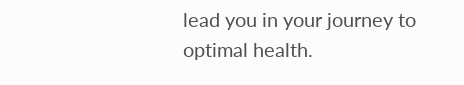lead you in your journey to optimal health.